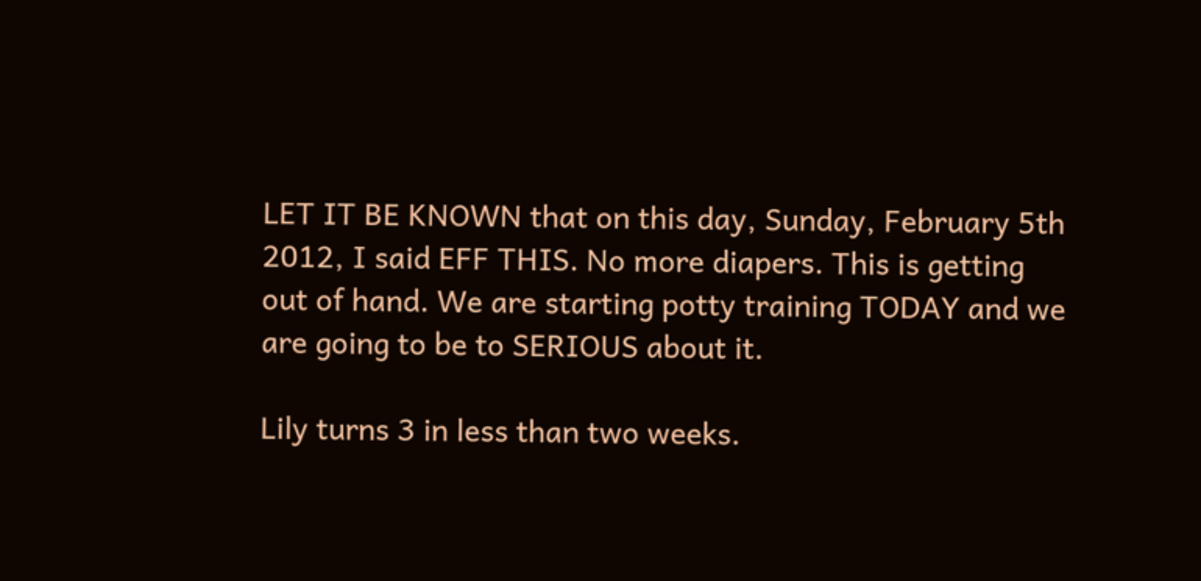LET IT BE KNOWN that on this day, Sunday, February 5th 2012, I said EFF THIS. No more diapers. This is getting out of hand. We are starting potty training TODAY and we are going to be to SERIOUS about it.

Lily turns 3 in less than two weeks.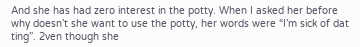And she has had zero interest in the potty. When I asked her before why doesn’t she want to use the potty, her words were “I’m sick of dat ting”. 2ven though she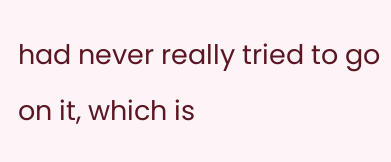had never really tried to go on it, which is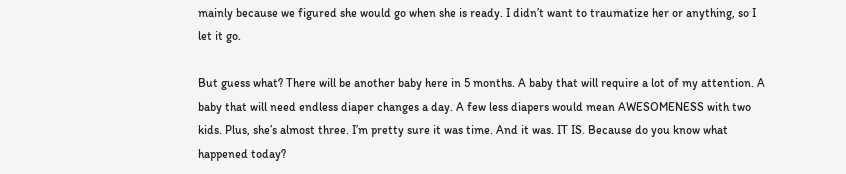mainly because we figured she would go when she is ready. I didn’t want to traumatize her or anything, so I let it go.

But guess what? There will be another baby here in 5 months. A baby that will require a lot of my attention. A baby that will need endless diaper changes a day. A few less diapers would mean AWESOMENESS with two kids. Plus, she’s almost three. I’m pretty sure it was time. And it was. IT IS. Because do you know what happened today?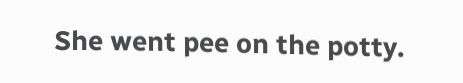She went pee on the potty.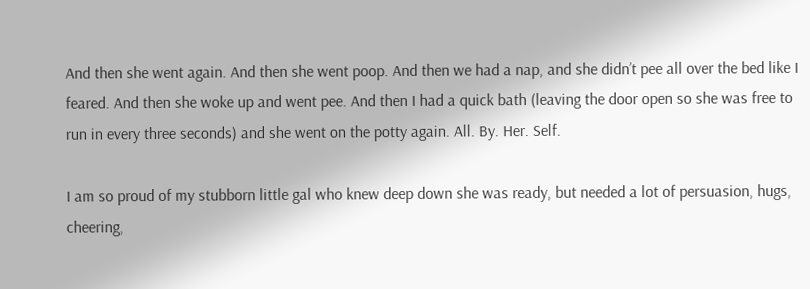And then she went again. And then she went poop. And then we had a nap, and she didn’t pee all over the bed like I feared. And then she woke up and went pee. And then I had a quick bath (leaving the door open so she was free to run in every three seconds) and she went on the potty again. All. By. Her. Self.

I am so proud of my stubborn little gal who knew deep down she was ready, but needed a lot of persuasion, hugs, cheering,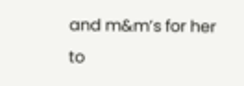and m&m’s for her to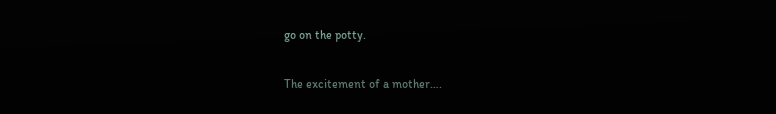go on the potty.

The excitement of a mother….